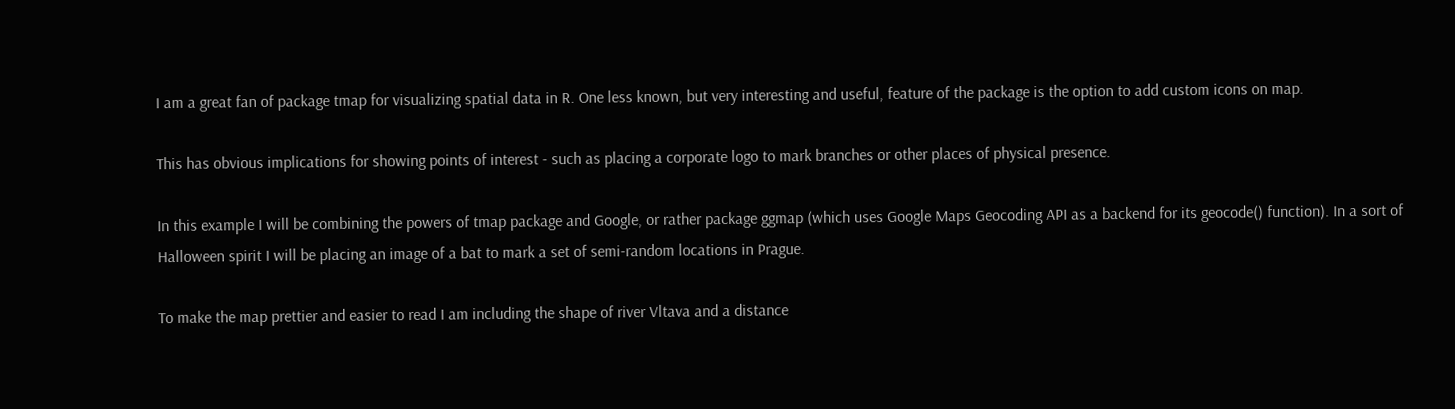I am a great fan of package tmap for visualizing spatial data in R. One less known, but very interesting and useful, feature of the package is the option to add custom icons on map.

This has obvious implications for showing points of interest - such as placing a corporate logo to mark branches or other places of physical presence.

In this example I will be combining the powers of tmap package and Google, or rather package ggmap (which uses Google Maps Geocoding API as a backend for its geocode() function). In a sort of Halloween spirit I will be placing an image of a bat to mark a set of semi-random locations in Prague.

To make the map prettier and easier to read I am including the shape of river Vltava and a distance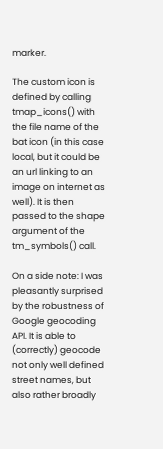marker.

The custom icon is defined by calling tmap_icons() with the file name of the bat icon (in this case local, but it could be an url linking to an image on internet as well). It is then passed to the shape argument of the tm_symbols() call.

On a side note: I was pleasantly surprised by the robustness of Google geocoding API. It is able to (correctly) geocode not only well defined street names, but also rather broadly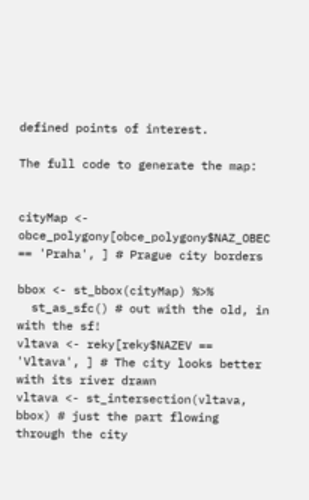defined points of interest.

The full code to generate the map:


cityMap <- obce_polygony[obce_polygony$NAZ_OBEC == 'Praha', ] # Prague city borders

bbox <- st_bbox(cityMap) %>%
  st_as_sfc() # out with the old, in with the sf!
vltava <- reky[reky$NAZEV == 'Vltava', ] # The city looks better with its river drawn
vltava <- st_intersection(vltava, bbox) # just the part flowing through the city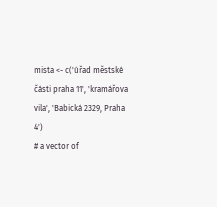mista <- c('úřad městské části praha 11', 'kramářova vila', 'Babická 2329, Praha 4')
# a vector of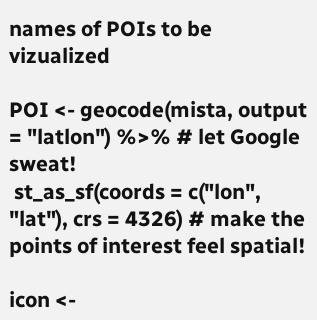names of POIs to be vizualized

POI <- geocode(mista, output = "latlon") %>% # let Google sweat!
 st_as_sf(coords = c("lon", "lat"), crs = 4326) # make the points of interest feel spatial!

icon <-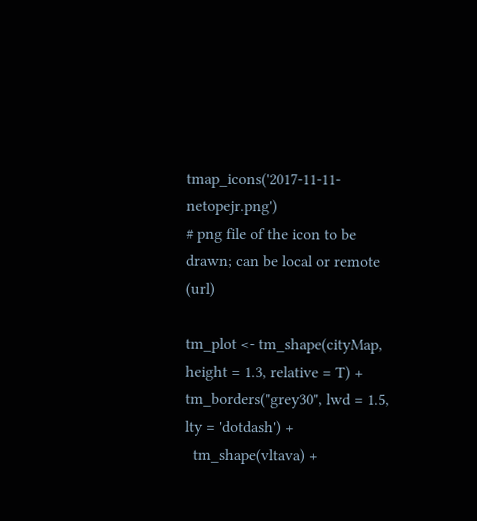tmap_icons('2017-11-11-netopejr.png')
# png file of the icon to be drawn; can be local or remote (url)

tm_plot <- tm_shape(cityMap, height = 1.3, relative = T) + tm_borders("grey30", lwd = 1.5, lty = 'dotdash') +
  tm_shape(vltava) +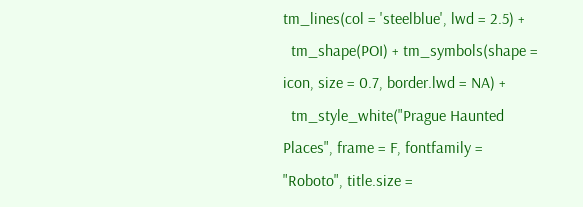tm_lines(col = 'steelblue', lwd = 2.5) +
  tm_shape(POI) + tm_symbols(shape = icon, size = 0.7, border.lwd = NA) +
  tm_style_white("Prague Haunted Places", frame = F, fontfamily = "Roboto", title.size =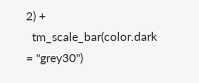2) +
  tm_scale_bar(color.dark = "grey30")